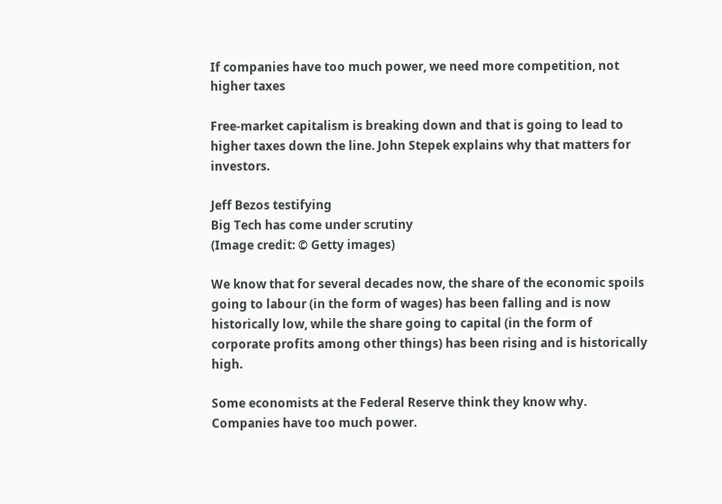If companies have too much power, we need more competition, not higher taxes

Free-market capitalism is breaking down and that is going to lead to higher taxes down the line. John Stepek explains why that matters for investors.

Jeff Bezos testifying
Big Tech has come under scrutiny
(Image credit: © Getty images)

We know that for several decades now, the share of the economic spoils going to labour (in the form of wages) has been falling and is now historically low, while the share going to capital (in the form of corporate profits among other things) has been rising and is historically high.

Some economists at the Federal Reserve think they know why. Companies have too much power.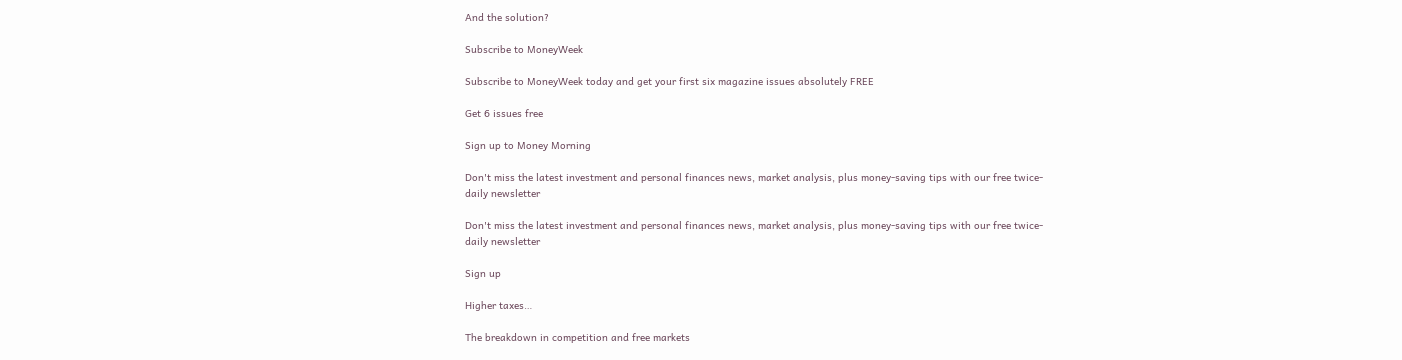And the solution?

Subscribe to MoneyWeek

Subscribe to MoneyWeek today and get your first six magazine issues absolutely FREE

Get 6 issues free

Sign up to Money Morning

Don't miss the latest investment and personal finances news, market analysis, plus money-saving tips with our free twice-daily newsletter

Don't miss the latest investment and personal finances news, market analysis, plus money-saving tips with our free twice-daily newsletter

Sign up

Higher taxes…

The breakdown in competition and free markets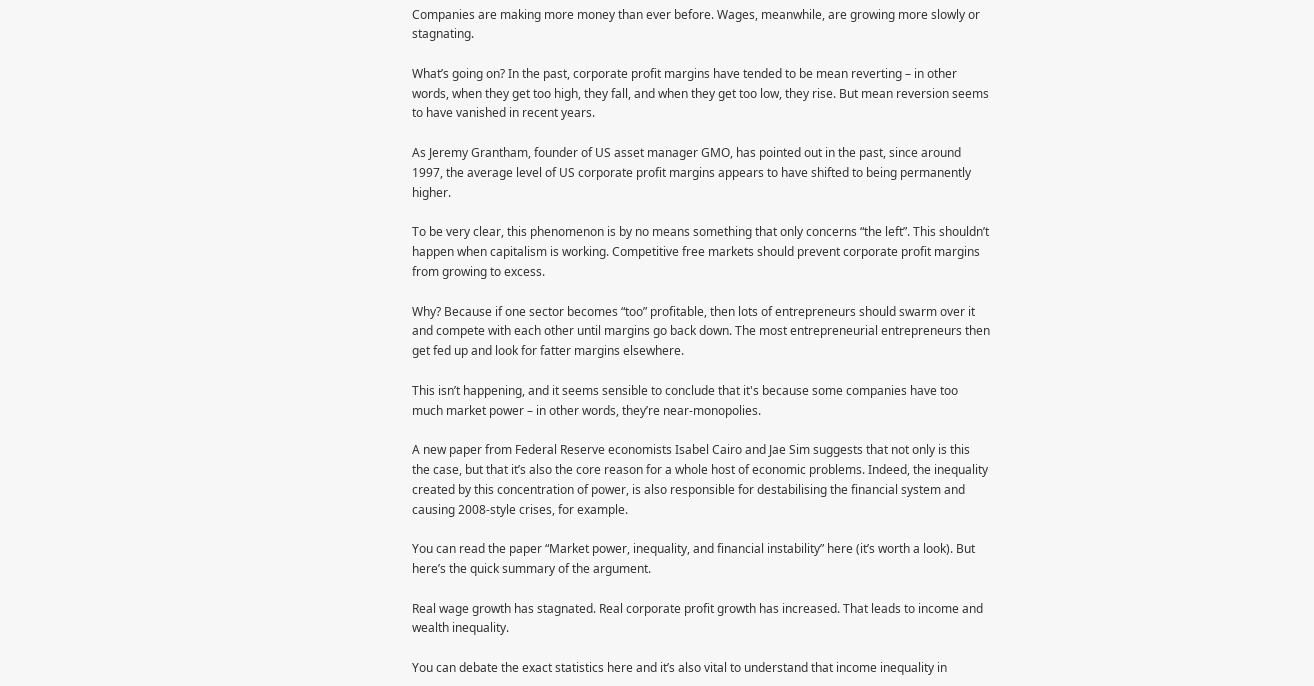Companies are making more money than ever before. Wages, meanwhile, are growing more slowly or stagnating.

What’s going on? In the past, corporate profit margins have tended to be mean reverting – in other words, when they get too high, they fall, and when they get too low, they rise. But mean reversion seems to have vanished in recent years.

As Jeremy Grantham, founder of US asset manager GMO, has pointed out in the past, since around 1997, the average level of US corporate profit margins appears to have shifted to being permanently higher.

To be very clear, this phenomenon is by no means something that only concerns “the left”. This shouldn’t happen when capitalism is working. Competitive free markets should prevent corporate profit margins from growing to excess.

Why? Because if one sector becomes “too” profitable, then lots of entrepreneurs should swarm over it and compete with each other until margins go back down. The most entrepreneurial entrepreneurs then get fed up and look for fatter margins elsewhere.

This isn’t happening, and it seems sensible to conclude that it's because some companies have too much market power – in other words, they’re near-monopolies.

A new paper from Federal Reserve economists Isabel Cairo and Jae Sim suggests that not only is this the case, but that it’s also the core reason for a whole host of economic problems. Indeed, the inequality created by this concentration of power, is also responsible for destabilising the financial system and causing 2008-style crises, for example.

You can read the paper “Market power, inequality, and financial instability” here (it’s worth a look). But here’s the quick summary of the argument.

Real wage growth has stagnated. Real corporate profit growth has increased. That leads to income and wealth inequality.

You can debate the exact statistics here and it’s also vital to understand that income inequality in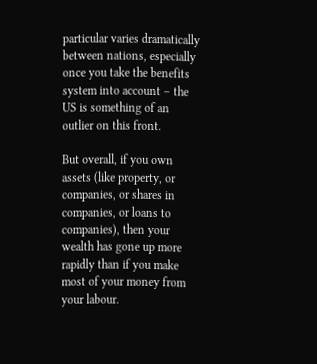particular varies dramatically between nations, especially once you take the benefits system into account – the US is something of an outlier on this front.

But overall, if you own assets (like property, or companies, or shares in companies, or loans to companies), then your wealth has gone up more rapidly than if you make most of your money from your labour.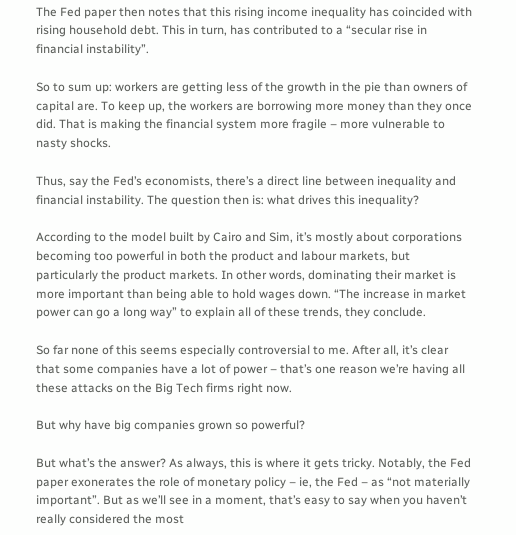The Fed paper then notes that this rising income inequality has coincided with rising household debt. This in turn, has contributed to a “secular rise in financial instability”.

So to sum up: workers are getting less of the growth in the pie than owners of capital are. To keep up, the workers are borrowing more money than they once did. That is making the financial system more fragile – more vulnerable to nasty shocks.

Thus, say the Fed’s economists, there’s a direct line between inequality and financial instability. The question then is: what drives this inequality?

According to the model built by Cairo and Sim, it’s mostly about corporations becoming too powerful in both the product and labour markets, but particularly the product markets. In other words, dominating their market is more important than being able to hold wages down. “The increase in market power can go a long way” to explain all of these trends, they conclude.

So far none of this seems especially controversial to me. After all, it’s clear that some companies have a lot of power – that’s one reason we’re having all these attacks on the Big Tech firms right now.

But why have big companies grown so powerful?

But what’s the answer? As always, this is where it gets tricky. Notably, the Fed paper exonerates the role of monetary policy – ie, the Fed – as “not materially important”. But as we’ll see in a moment, that’s easy to say when you haven’t really considered the most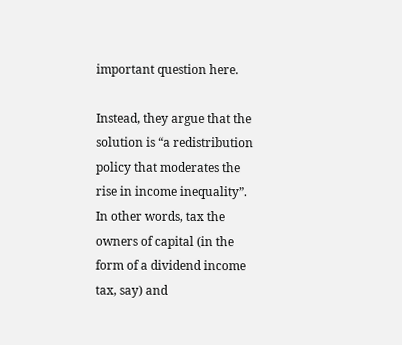important question here.

Instead, they argue that the solution is “a redistribution policy that moderates the rise in income inequality”. In other words, tax the owners of capital (in the form of a dividend income tax, say) and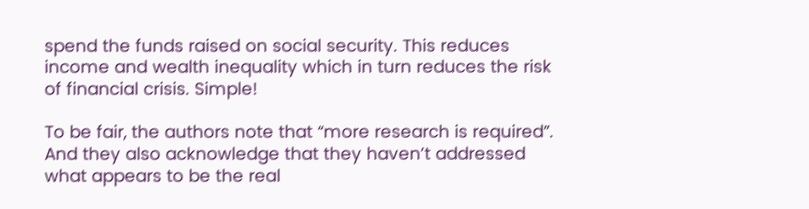spend the funds raised on social security. This reduces income and wealth inequality which in turn reduces the risk of financial crisis. Simple!

To be fair, the authors note that “more research is required”. And they also acknowledge that they haven’t addressed what appears to be the real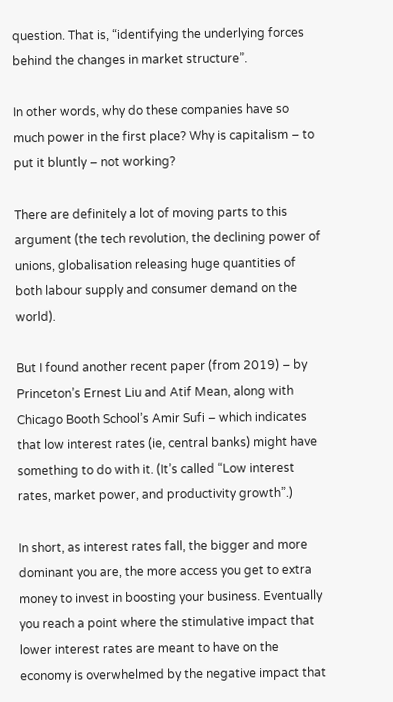question. That is, “identifying the underlying forces behind the changes in market structure”.

In other words, why do these companies have so much power in the first place? Why is capitalism – to put it bluntly – not working?

There are definitely a lot of moving parts to this argument (the tech revolution, the declining power of unions, globalisation releasing huge quantities of both labour supply and consumer demand on the world).

But I found another recent paper (from 2019) – by Princeton’s Ernest Liu and Atif Mean, along with Chicago Booth School’s Amir Sufi – which indicates that low interest rates (ie, central banks) might have something to do with it. (It’s called “Low interest rates, market power, and productivity growth”.)

In short, as interest rates fall, the bigger and more dominant you are, the more access you get to extra money to invest in boosting your business. Eventually you reach a point where the stimulative impact that lower interest rates are meant to have on the economy is overwhelmed by the negative impact that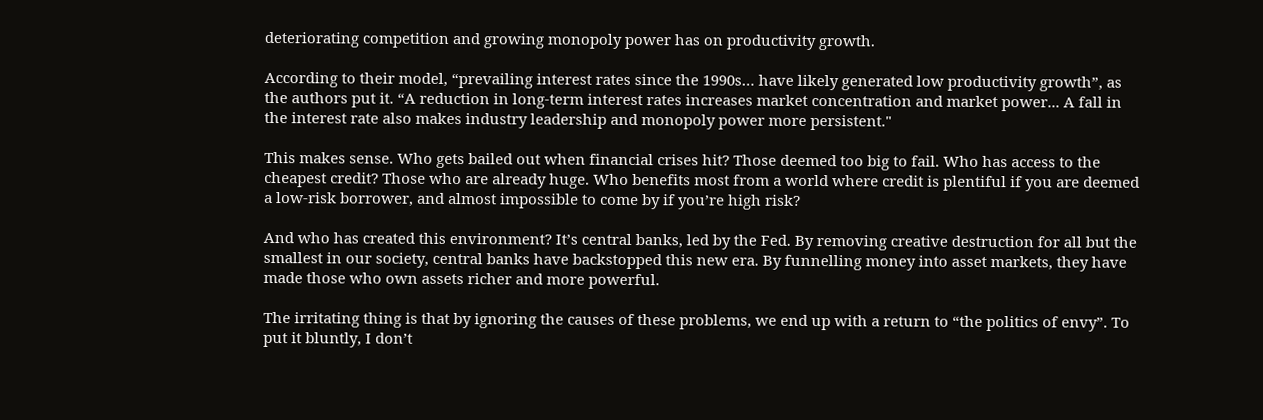deteriorating competition and growing monopoly power has on productivity growth.

According to their model, “prevailing interest rates since the 1990s… have likely generated low productivity growth”, as the authors put it. “A reduction in long-term interest rates increases market concentration and market power... A fall in the interest rate also makes industry leadership and monopoly power more persistent."

This makes sense. Who gets bailed out when financial crises hit? Those deemed too big to fail. Who has access to the cheapest credit? Those who are already huge. Who benefits most from a world where credit is plentiful if you are deemed a low-risk borrower, and almost impossible to come by if you’re high risk?

And who has created this environment? It’s central banks, led by the Fed. By removing creative destruction for all but the smallest in our society, central banks have backstopped this new era. By funnelling money into asset markets, they have made those who own assets richer and more powerful.

The irritating thing is that by ignoring the causes of these problems, we end up with a return to “the politics of envy”. To put it bluntly, I don’t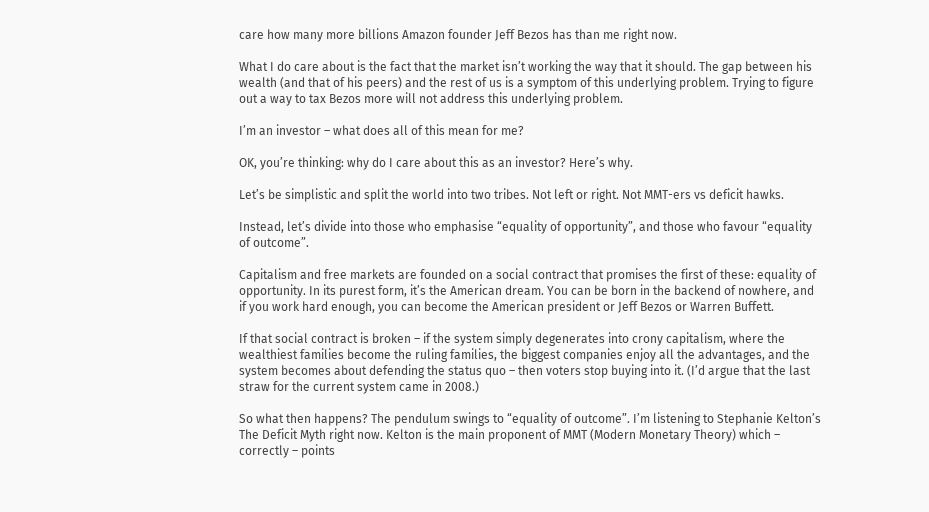care how many more billions Amazon founder Jeff Bezos has than me right now.

What I do care about is the fact that the market isn’t working the way that it should. The gap between his wealth (and that of his peers) and the rest of us is a symptom of this underlying problem. Trying to figure out a way to tax Bezos more will not address this underlying problem.

I’m an investor – what does all of this mean for me?

OK, you’re thinking: why do I care about this as an investor? Here’s why.

Let’s be simplistic and split the world into two tribes. Not left or right. Not MMT-ers vs deficit hawks.

Instead, let’s divide into those who emphasise “equality of opportunity”, and those who favour “equality of outcome”.

Capitalism and free markets are founded on a social contract that promises the first of these: equality of opportunity. In its purest form, it’s the American dream. You can be born in the backend of nowhere, and if you work hard enough, you can become the American president or Jeff Bezos or Warren Buffett.

If that social contract is broken – if the system simply degenerates into crony capitalism, where the wealthiest families become the ruling families, the biggest companies enjoy all the advantages, and the system becomes about defending the status quo – then voters stop buying into it. (I’d argue that the last straw for the current system came in 2008.)

So what then happens? The pendulum swings to “equality of outcome”. I’m listening to Stephanie Kelton’s The Deficit Myth right now. Kelton is the main proponent of MMT (Modern Monetary Theory) which – correctly – points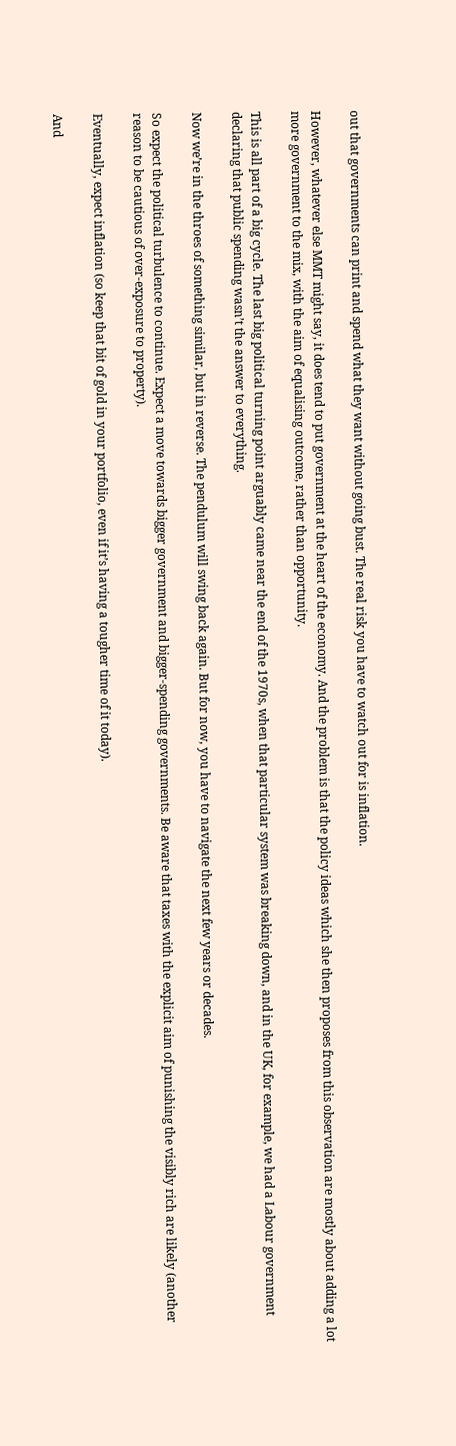out that governments can print and spend what they want without going bust. The real risk you have to watch out for is inflation.

However, whatever else MMT might say, it does tend to put government at the heart of the economy. And the problem is that the policy ideas which she then proposes from this observation are mostly about adding a lot more government to the mix, with the aim of equalising outcome, rather than opportunity.

This is all part of a big cycle. The last big political turning point arguably came near the end of the 1970s, when that particular system was breaking down, and in the UK, for example, we had a Labour government declaring that public spending wasn’t the answer to everything.

Now we’re in the throes of something similar, but in reverse. The pendulum will swing back again. But for now, you have to navigate the next few years or decades.

So expect the political turbulence to continue. Expect a move towards bigger government and bigger-spending governments. Be aware that taxes with the explicit aim of punishing the visibly rich are likely (another reason to be cautious of over-exposure to property).

Eventually, expect inflation (so keep that bit of gold in your portfolio, even if it’s having a tougher time of it today).

And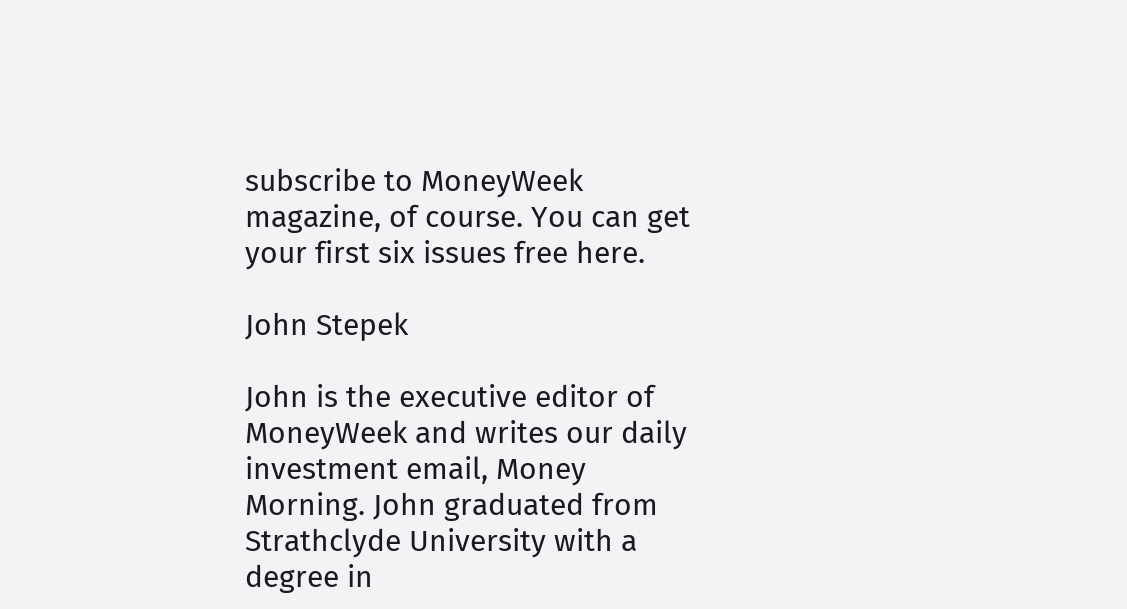subscribe to MoneyWeek magazine, of course. You can get your first six issues free here.

John Stepek

John is the executive editor of MoneyWeek and writes our daily investment email, Money Morning. John graduated from Strathclyde University with a degree in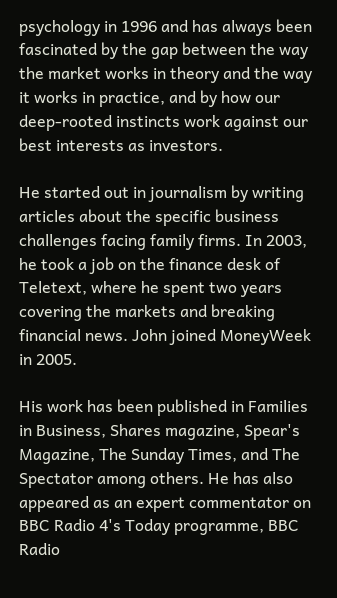psychology in 1996 and has always been fascinated by the gap between the way the market works in theory and the way it works in practice, and by how our deep-rooted instincts work against our best interests as investors.

He started out in journalism by writing articles about the specific business challenges facing family firms. In 2003, he took a job on the finance desk of Teletext, where he spent two years covering the markets and breaking financial news. John joined MoneyWeek in 2005.

His work has been published in Families in Business, Shares magazine, Spear's Magazine, The Sunday Times, and The Spectator among others. He has also appeared as an expert commentator on BBC Radio 4's Today programme, BBC Radio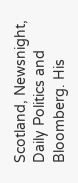Scotland, Newsnight, Daily Politics and Bloomberg. His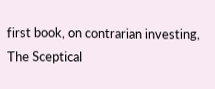first book, on contrarian investing, The Sceptical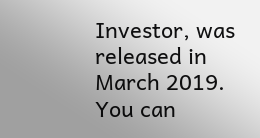Investor, was released in March 2019. You can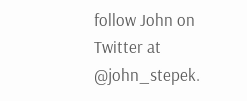follow John on Twitter at @john_stepek.